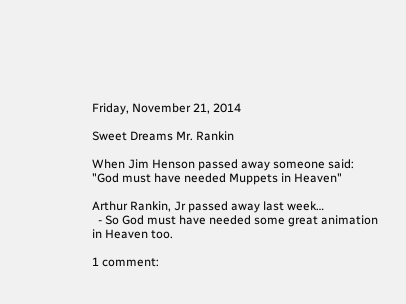Friday, November 21, 2014

Sweet Dreams Mr. Rankin

When Jim Henson passed away someone said:
"God must have needed Muppets in Heaven"

Arthur Rankin, Jr passed away last week…
  - So God must have needed some great animation in Heaven too.

1 comment: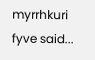myrrhkuri fyve said...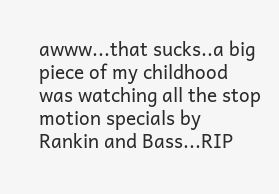awww...that sucks..a big piece of my childhood was watching all the stop motion specials by Rankin and Bass...RIP